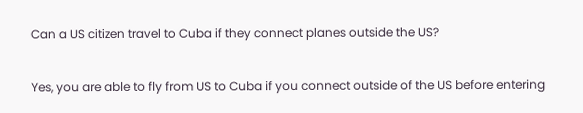Can a US citizen travel to Cuba if they connect planes outside the US?

Yes, you are able to fly from US to Cuba if you connect outside of the US before entering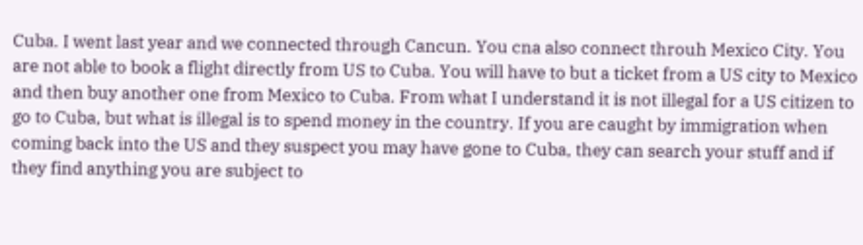Cuba. I went last year and we connected through Cancun. You cna also connect throuh Mexico City. You are not able to book a flight directly from US to Cuba. You will have to but a ticket from a US city to Mexico and then buy another one from Mexico to Cuba. From what I understand it is not illegal for a US citizen to go to Cuba, but what is illegal is to spend money in the country. If you are caught by immigration when coming back into the US and they suspect you may have gone to Cuba, they can search your stuff and if they find anything you are subject to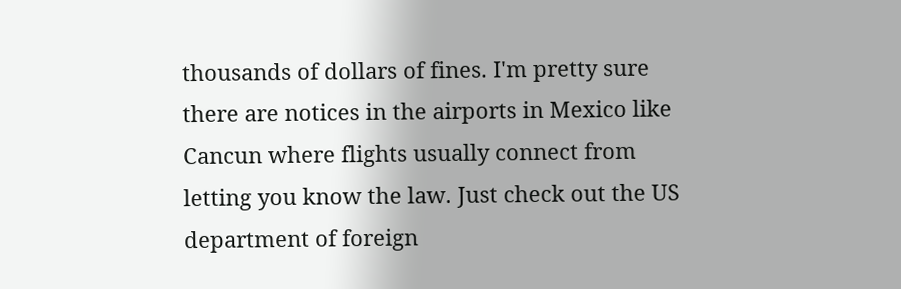thousands of dollars of fines. I'm pretty sure there are notices in the airports in Mexico like Cancun where flights usually connect from letting you know the law. Just check out the US department of foreign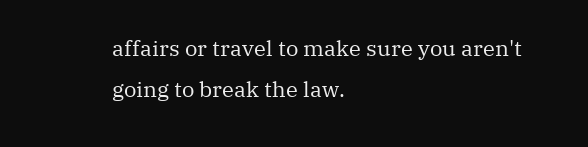affairs or travel to make sure you aren't going to break the law.